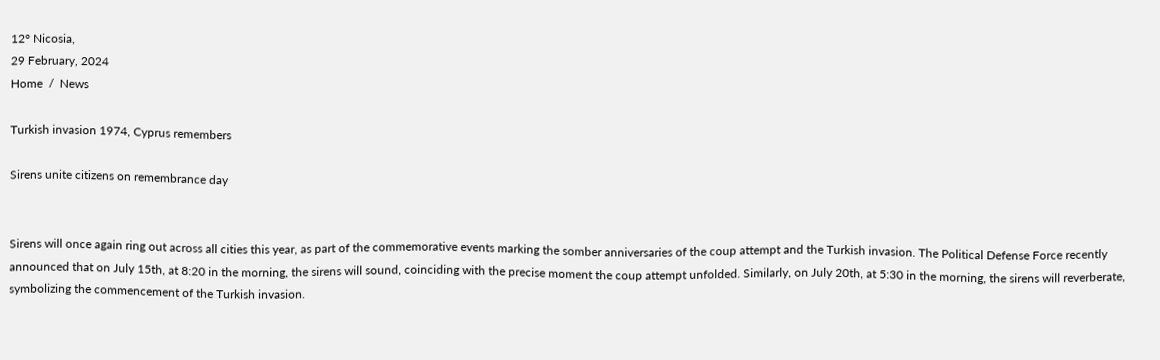12° Nicosia,
29 February, 2024
Home  /  News

Turkish invasion 1974, Cyprus remembers

Sirens unite citizens on remembrance day


Sirens will once again ring out across all cities this year, as part of the commemorative events marking the somber anniversaries of the coup attempt and the Turkish invasion. The Political Defense Force recently announced that on July 15th, at 8:20 in the morning, the sirens will sound, coinciding with the precise moment the coup attempt unfolded. Similarly, on July 20th, at 5:30 in the morning, the sirens will reverberate, symbolizing the commencement of the Turkish invasion.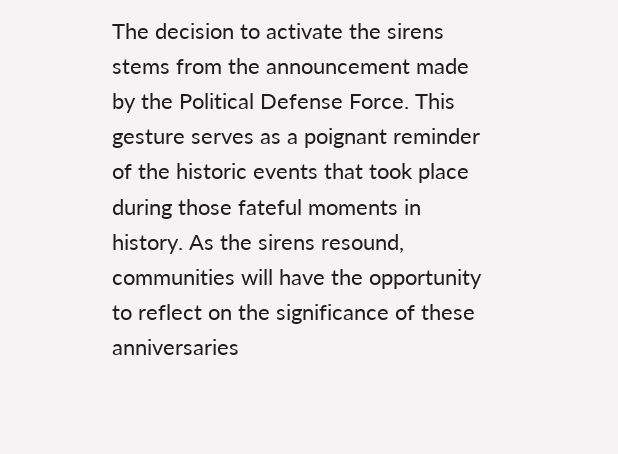The decision to activate the sirens stems from the announcement made by the Political Defense Force. This gesture serves as a poignant reminder of the historic events that took place during those fateful moments in history. As the sirens resound, communities will have the opportunity to reflect on the significance of these anniversaries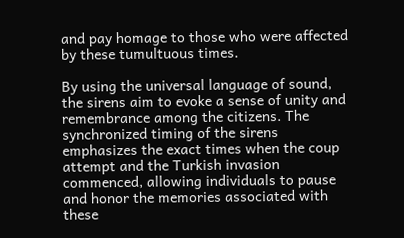and pay homage to those who were affected by these tumultuous times.

By using the universal language of sound, the sirens aim to evoke a sense of unity and remembrance among the citizens. The synchronized timing of the sirens emphasizes the exact times when the coup attempt and the Turkish invasion commenced, allowing individuals to pause and honor the memories associated with these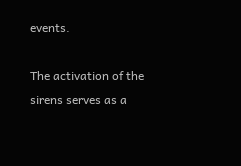events.

The activation of the sirens serves as a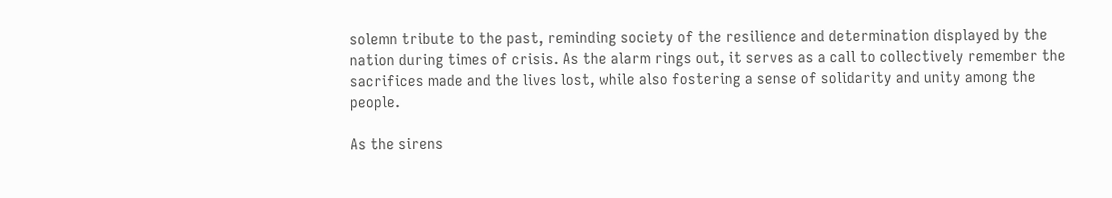solemn tribute to the past, reminding society of the resilience and determination displayed by the nation during times of crisis. As the alarm rings out, it serves as a call to collectively remember the sacrifices made and the lives lost, while also fostering a sense of solidarity and unity among the people.

As the sirens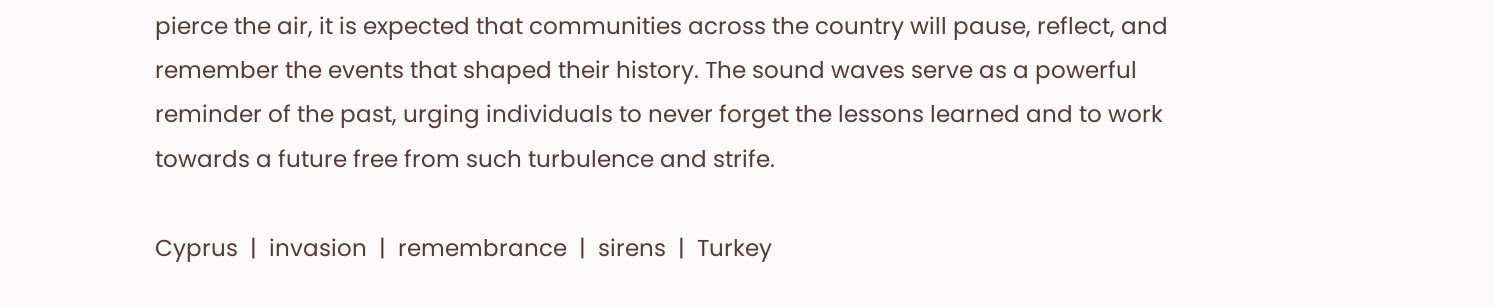pierce the air, it is expected that communities across the country will pause, reflect, and remember the events that shaped their history. The sound waves serve as a powerful reminder of the past, urging individuals to never forget the lessons learned and to work towards a future free from such turbulence and strife.

Cyprus  |  invasion  |  remembrance  |  sirens  |  Turkey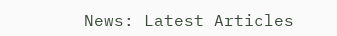News: Latest Articles